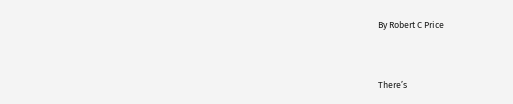By Robert C Price


There’s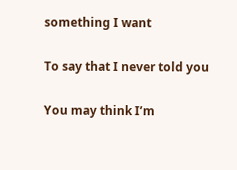something I want

To say that I never told you

You may think I’m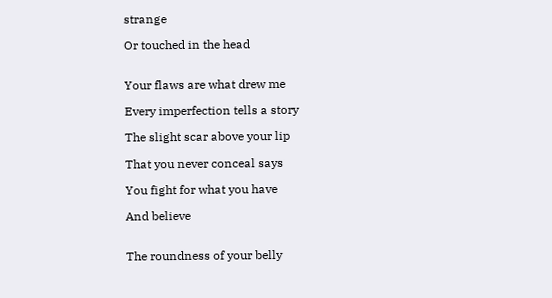strange

Or touched in the head


Your flaws are what drew me

Every imperfection tells a story

The slight scar above your lip

That you never conceal says

You fight for what you have

And believe


The roundness of your belly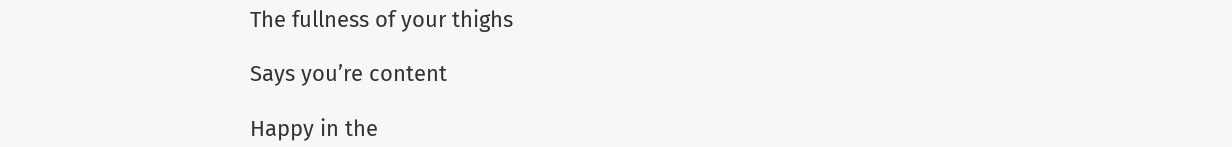The fullness of your thighs

Says you’re content

Happy in the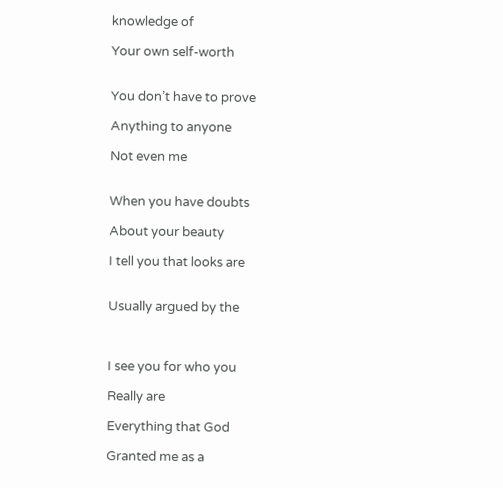knowledge of

Your own self-worth


You don’t have to prove

Anything to anyone

Not even me


When you have doubts

About your beauty

I tell you that looks are


Usually argued by the



I see you for who you

Really are

Everything that God

Granted me as a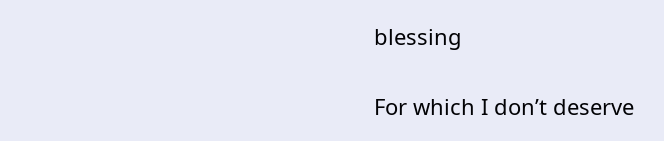blessing

For which I don’t deserve